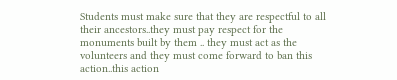Students must make sure that they are respectful to all their ancestors..they must pay respect for the monuments built by them .. they must act as the volunteers and they must come forward to ban this action..this action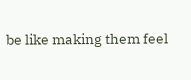be like making them feel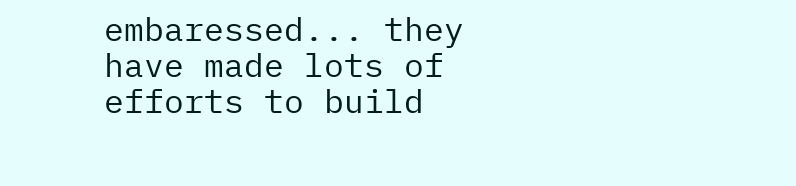embaressed... they have made lots of efforts to build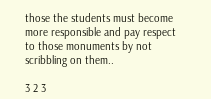those the students must become more responsible and pay respect to those monuments by not scribbling on them..

3 2 3